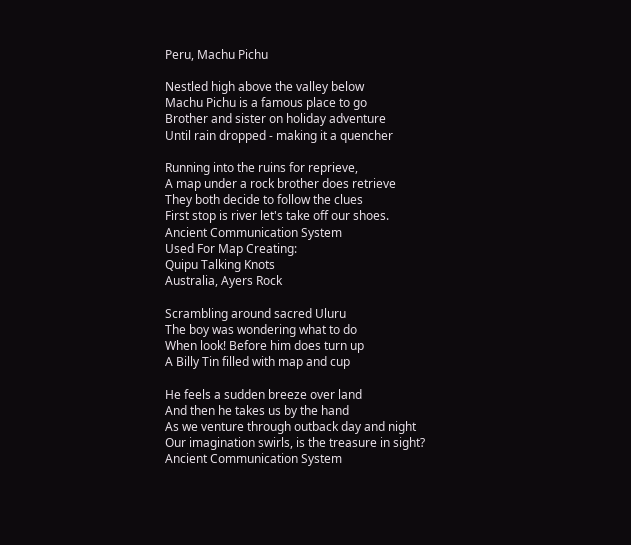Peru, Machu Pichu

Nestled high above the valley below
Machu Pichu is a famous place to go
Brother and sister on holiday adventure
Until rain dropped - making it a quencher

Running into the ruins for reprieve,
A map under a rock brother does retrieve
They both decide to follow the clues
First stop is river let's take off our shoes.
Ancient Communication System
Used For Map Creating:
Quipu Talking Knots
Australia, Ayers Rock

Scrambling around sacred Uluru
The boy was wondering what to do
When look! Before him does turn up
A Billy Tin filled with map and cup

He feels a sudden breeze over land
And then he takes us by the hand
As we venture through outback day and night
Our imagination swirls, is the treasure in sight?
Ancient Communication System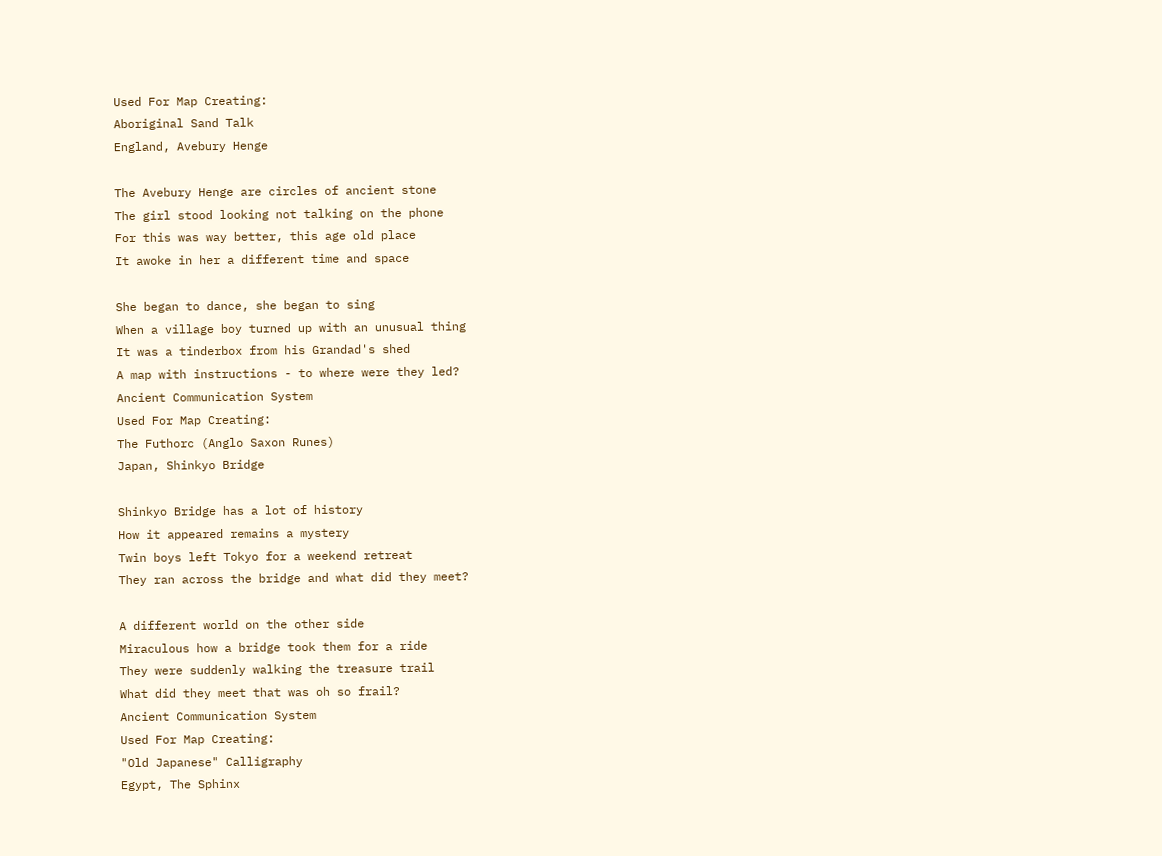Used For Map Creating:
Aboriginal Sand Talk
England, Avebury Henge

The Avebury Henge are circles of ancient stone
The girl stood looking not talking on the phone
For this was way better, this age old place
It awoke in her a different time and space

She began to dance, she began to sing
When a village boy turned up with an unusual thing
It was a tinderbox from his Grandad's shed
A map with instructions - to where were they led?
Ancient Communication System
Used For Map Creating:
The Futhorc (Anglo Saxon Runes)
Japan, Shinkyo Bridge

Shinkyo Bridge has a lot of history
How it appeared remains a mystery
Twin boys left Tokyo for a weekend retreat
They ran across the bridge and what did they meet?

A different world on the other side
Miraculous how a bridge took them for a ride
They were suddenly walking the treasure trail
What did they meet that was oh so frail?
Ancient Communication System
Used For Map Creating:
"Old Japanese" Calligraphy
Egypt, The Sphinx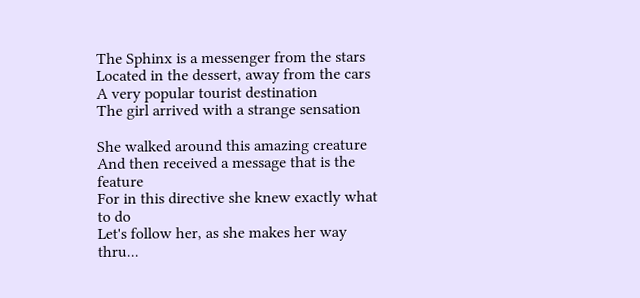The Sphinx is a messenger from the stars
Located in the dessert, away from the cars
A very popular tourist destination
The girl arrived with a strange sensation

She walked around this amazing creature
And then received a message that is the feature
For in this directive she knew exactly what to do
Let's follow her, as she makes her way thru...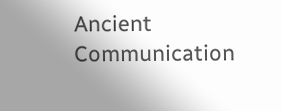Ancient Communication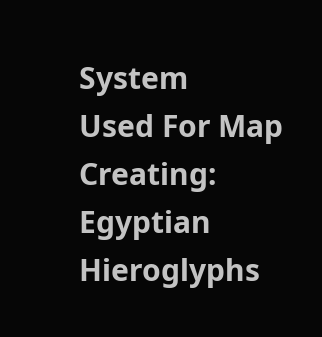System
Used For Map Creating:
Egyptian Hieroglyphs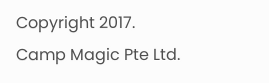Copyright 2017. Camp Magic Pte Ltd.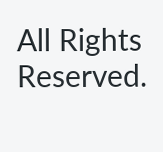All Rights Reserved.